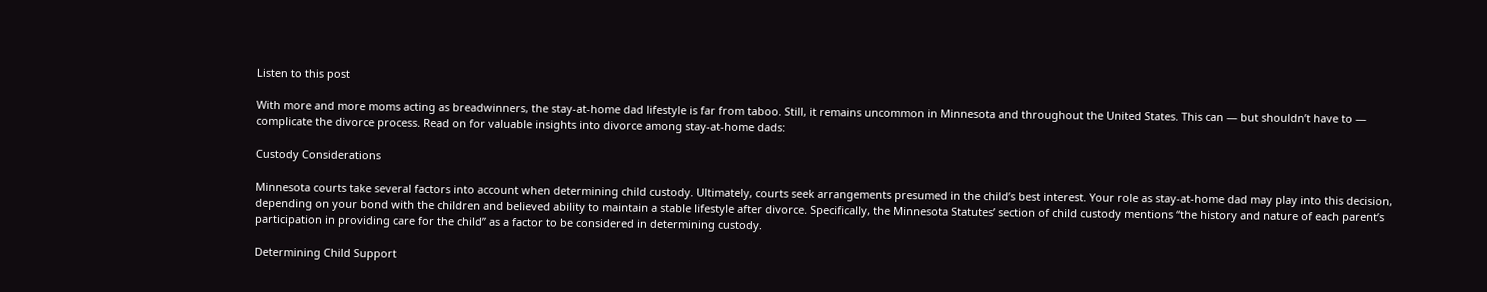Listen to this post

With more and more moms acting as breadwinners, the stay-at-home dad lifestyle is far from taboo. Still, it remains uncommon in Minnesota and throughout the United States. This can — but shouldn’t have to — complicate the divorce process. Read on for valuable insights into divorce among stay-at-home dads:

Custody Considerations

Minnesota courts take several factors into account when determining child custody. Ultimately, courts seek arrangements presumed in the child’s best interest. Your role as stay-at-home dad may play into this decision, depending on your bond with the children and believed ability to maintain a stable lifestyle after divorce. Specifically, the Minnesota Statutes’ section of child custody mentions “the history and nature of each parent’s participation in providing care for the child” as a factor to be considered in determining custody.

Determining Child Support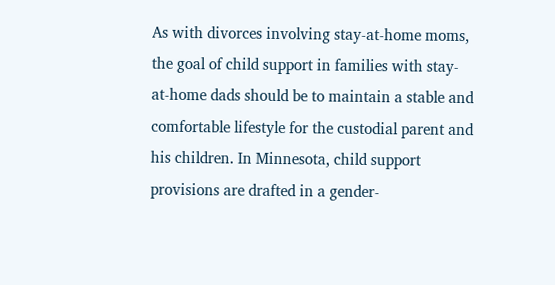As with divorces involving stay-at-home moms, the goal of child support in families with stay-at-home dads should be to maintain a stable and comfortable lifestyle for the custodial parent and his children. In Minnesota, child support provisions are drafted in a gender-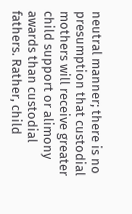neutral manner; there is no presumption that custodial mothers will receive greater child support or alimony awards than custodial fathers. Rather, child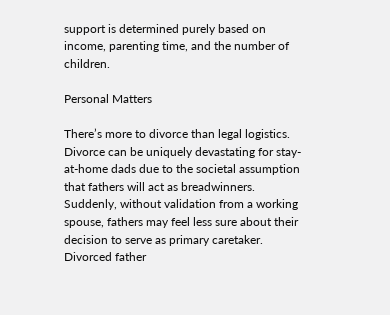support is determined purely based on income, parenting time, and the number of children.

Personal Matters

There’s more to divorce than legal logistics. Divorce can be uniquely devastating for stay-at-home dads due to the societal assumption that fathers will act as breadwinners. Suddenly, without validation from a working spouse, fathers may feel less sure about their decision to serve as primary caretaker. Divorced father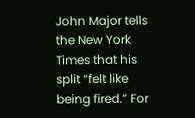John Major tells the New York Times that his split “felt like being fired.” For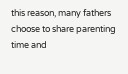this reason, many fathers choose to share parenting time and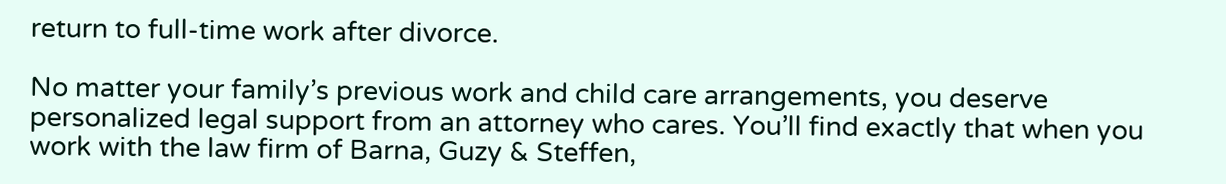return to full-time work after divorce.

No matter your family’s previous work and child care arrangements, you deserve personalized legal support from an attorney who cares. You’ll find exactly that when you work with the law firm of Barna, Guzy & Steffen,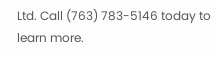Ltd. Call (763) 783-5146 today to learn more.